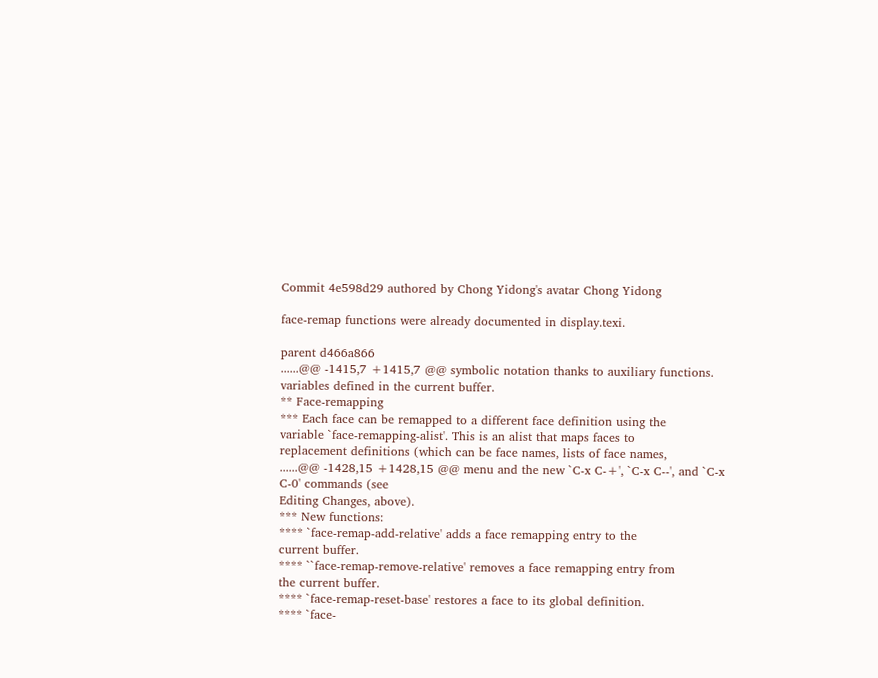Commit 4e598d29 authored by Chong Yidong's avatar Chong Yidong

face-remap functions were already documented in display.texi.

parent d466a866
......@@ -1415,7 +1415,7 @@ symbolic notation thanks to auxiliary functions.
variables defined in the current buffer.
** Face-remapping
*** Each face can be remapped to a different face definition using the
variable `face-remapping-alist'. This is an alist that maps faces to
replacement definitions (which can be face names, lists of face names,
......@@ -1428,15 +1428,15 @@ menu and the new `C-x C-+', `C-x C--', and `C-x C-0' commands (see
Editing Changes, above).
*** New functions:
**** `face-remap-add-relative' adds a face remapping entry to the
current buffer.
**** ``face-remap-remove-relative' removes a face remapping entry from
the current buffer.
**** `face-remap-reset-base' restores a face to its global definition.
**** `face-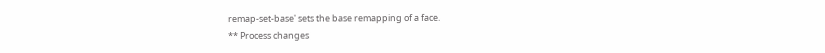remap-set-base' sets the base remapping of a face.
** Process changes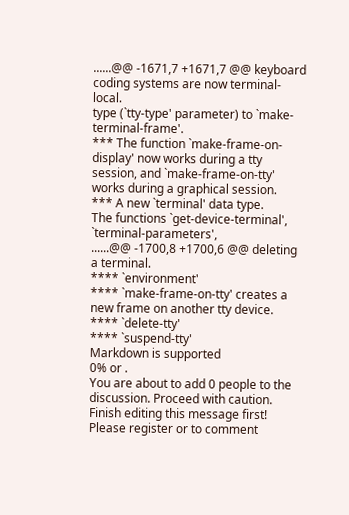......@@ -1671,7 +1671,7 @@ keyboard coding systems are now terminal-local.
type (`tty-type' parameter) to `make-terminal-frame'.
*** The function `make-frame-on-display' now works during a tty
session, and `make-frame-on-tty' works during a graphical session.
*** A new `terminal' data type.
The functions `get-device-terminal', `terminal-parameters',
......@@ -1700,8 +1700,6 @@ deleting a terminal.
**** `environment'
**** `make-frame-on-tty' creates a new frame on another tty device.
**** `delete-tty'
**** `suspend-tty'
Markdown is supported
0% or .
You are about to add 0 people to the discussion. Proceed with caution.
Finish editing this message first!
Please register or to comment